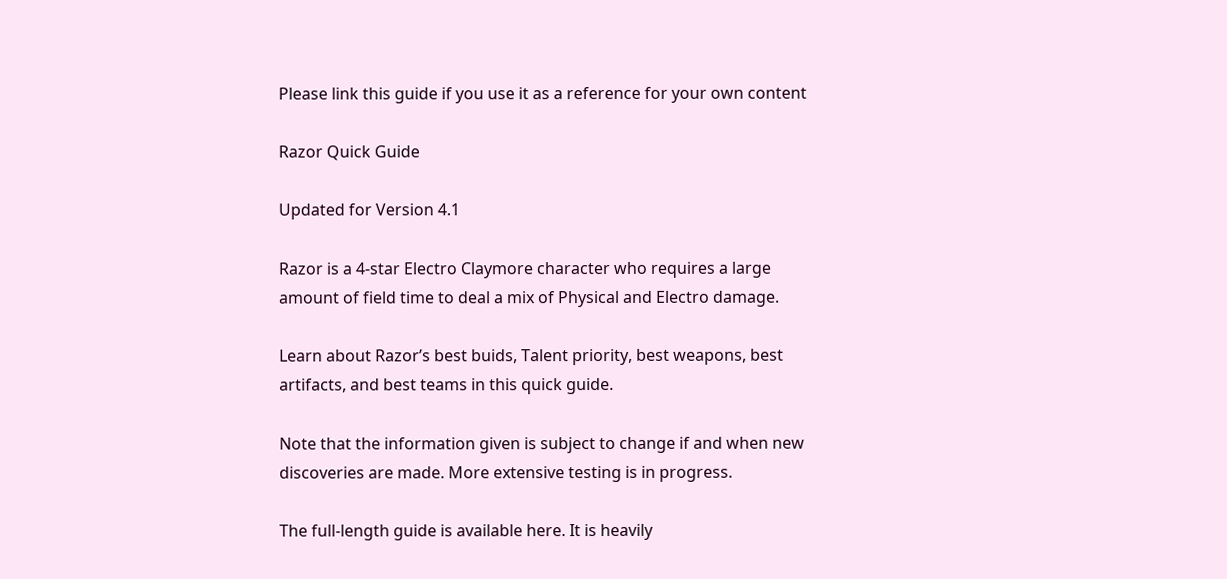Please link this guide if you use it as a reference for your own content

Razor Quick Guide

Updated for Version 4.1

Razor is a 4-star Electro Claymore character who requires a large amount of field time to deal a mix of Physical and Electro damage.

Learn about Razor’s best buids, Talent priority, best weapons, best artifacts, and best teams in this quick guide.

Note that the information given is subject to change if and when new discoveries are made. More extensive testing is in progress.

The full-length guide is available here. It is heavily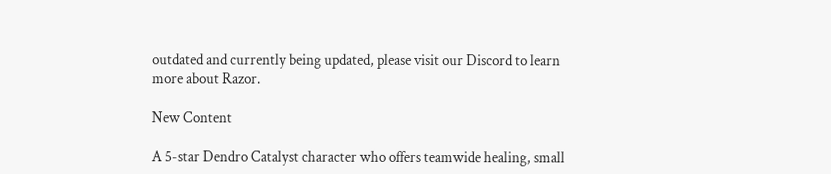outdated and currently being updated, please visit our Discord to learn more about Razor.

New Content

A 5-star Dendro Catalyst character who offers teamwide healing, small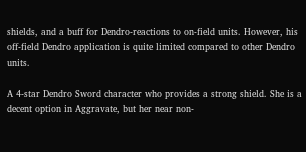shields, and a buff for Dendro-reactions to on-field units. However, his off-field Dendro application is quite limited compared to other Dendro units.

A 4-star Dendro Sword character who provides a strong shield. She is a decent option in Aggravate, but her near non-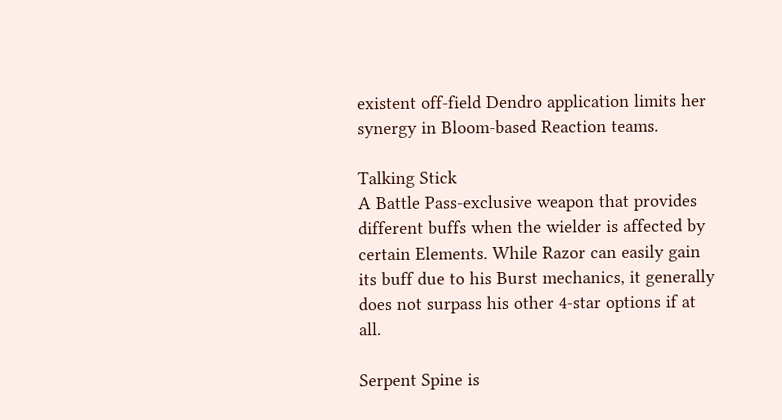existent off-field Dendro application limits her synergy in Bloom-based Reaction teams.

Talking Stick
A Battle Pass-exclusive weapon that provides different buffs when the wielder is affected by certain Elements. While Razor can easily gain its buff due to his Burst mechanics, it generally does not surpass his other 4-star options if at all.

Serpent Spine is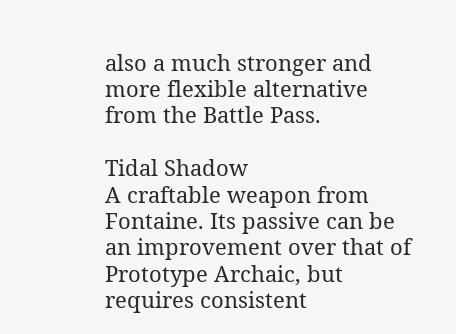also a much stronger and more flexible alternative from the Battle Pass.

Tidal Shadow
A craftable weapon from Fontaine. Its passive can be an improvement over that of Prototype Archaic, but requires consistent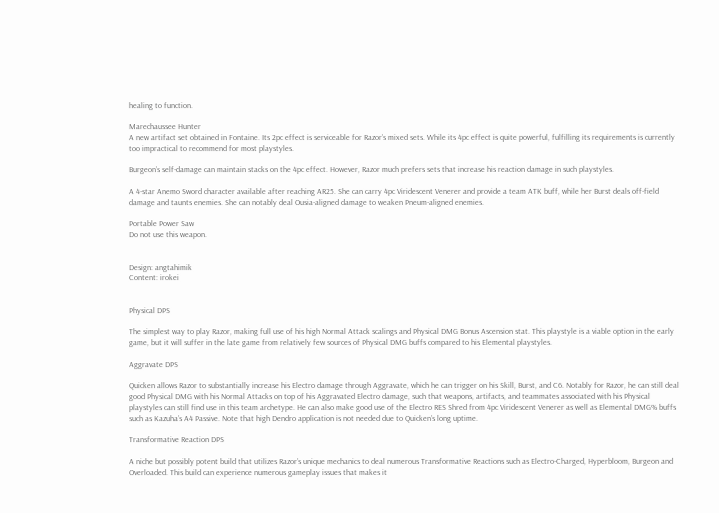healing to function.

Marechaussee Hunter
A new artifact set obtained in Fontaine. Its 2pc effect is serviceable for Razor’s mixed sets. While its 4pc effect is quite powerful, fulfilling its requirements is currently too impractical to recommend for most playstyles.

Burgeon’s self-damage can maintain stacks on the 4pc effect. However, Razor much prefers sets that increase his reaction damage in such playstyles.

A 4-star Anemo Sword character available after reaching AR25. She can carry 4pc Viridescent Venerer and provide a team ATK buff, while her Burst deals off-field damage and taunts enemies. She can notably deal Ousia-aligned damage to weaken Pneum-aligned enemies.

Portable Power Saw
Do not use this weapon.


Design: angtahimik
Content: irokei


Physical DPS

The simplest way to play Razor, making full use of his high Normal Attack scalings and Physical DMG Bonus Ascension stat. This playstyle is a viable option in the early game, but it will suffer in the late game from relatively few sources of Physical DMG buffs compared to his Elemental playstyles.

Aggravate DPS

Quicken allows Razor to substantially increase his Electro damage through Aggravate, which he can trigger on his Skill, Burst, and C6. Notably for Razor, he can still deal good Physical DMG with his Normal Attacks on top of his Aggravated Electro damage, such that weapons, artifacts, and teammates associated with his Physical playstyles can still find use in this team archetype. He can also make good use of the Electro RES Shred from 4pc Viridescent Venerer as well as Elemental DMG% buffs such as Kazuha’s A4 Passive. Note that high Dendro application is not needed due to Quicken’s long uptime.

Transformative Reaction DPS

A niche but possibly potent build that utilizes Razor’s unique mechanics to deal numerous Transformative Reactions such as Electro-Charged, Hyperbloom, Burgeon and Overloaded. This build can experience numerous gameplay issues that makes it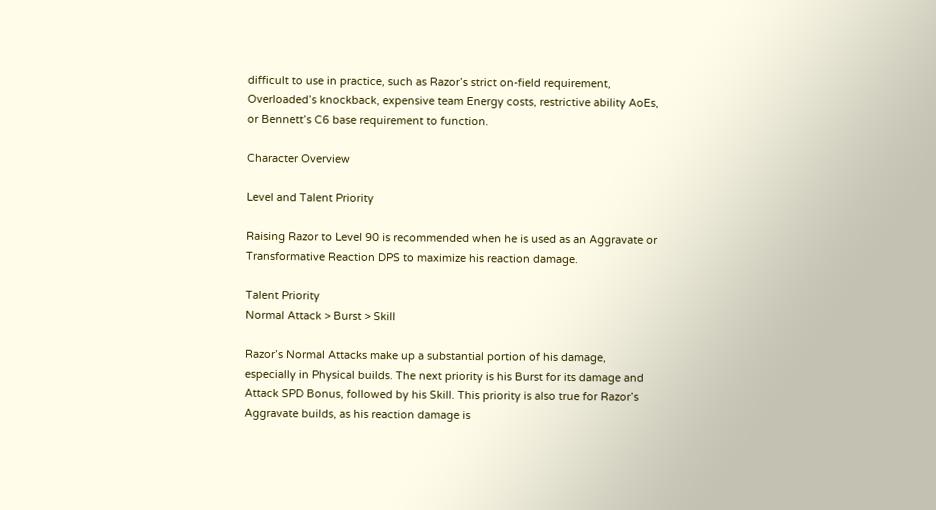difficult to use in practice, such as Razor’s strict on-field requirement, Overloaded’s knockback, expensive team Energy costs, restrictive ability AoEs, or Bennett’s C6 base requirement to function.

Character Overview

Level and Talent Priority

Raising Razor to Level 90 is recommended when he is used as an Aggravate or Transformative Reaction DPS to maximize his reaction damage.

Talent Priority
Normal Attack > Burst > Skill

Razor’s Normal Attacks make up a substantial portion of his damage, especially in Physical builds. The next priority is his Burst for its damage and Attack SPD Bonus, followed by his Skill. This priority is also true for Razor’s Aggravate builds, as his reaction damage is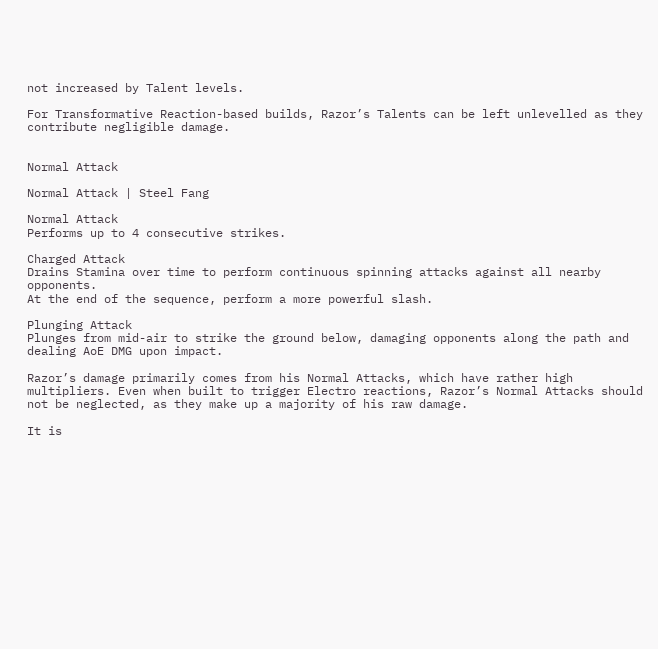not increased by Talent levels.

For Transformative Reaction-based builds, Razor’s Talents can be left unlevelled as they contribute negligible damage.


Normal Attack

Normal Attack | Steel Fang

Normal Attack
Performs up to 4 consecutive strikes.

Charged Attack
Drains Stamina over time to perform continuous spinning attacks against all nearby opponents.
At the end of the sequence, perform a more powerful slash.

Plunging Attack
Plunges from mid-air to strike the ground below, damaging opponents along the path and dealing AoE DMG upon impact.

Razor’s damage primarily comes from his Normal Attacks, which have rather high multipliers. Even when built to trigger Electro reactions, Razor’s Normal Attacks should not be neglected, as they make up a majority of his raw damage.

It is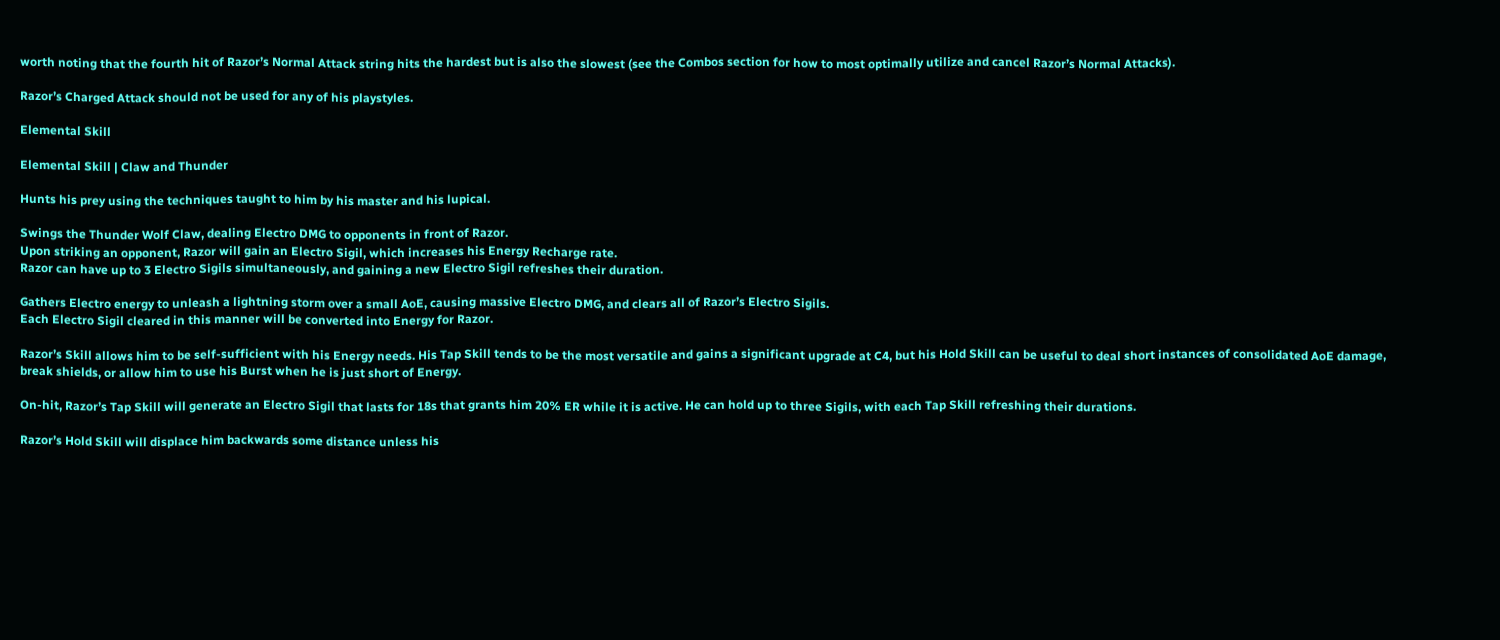worth noting that the fourth hit of Razor’s Normal Attack string hits the hardest but is also the slowest (see the Combos section for how to most optimally utilize and cancel Razor’s Normal Attacks).

Razor’s Charged Attack should not be used for any of his playstyles.

Elemental Skill

Elemental Skill | Claw and Thunder

Hunts his prey using the techniques taught to him by his master and his lupical.

Swings the Thunder Wolf Claw, dealing Electro DMG to opponents in front of Razor.
Upon striking an opponent, Razor will gain an Electro Sigil, which increases his Energy Recharge rate.
Razor can have up to 3 Electro Sigils simultaneously, and gaining a new Electro Sigil refreshes their duration.

Gathers Electro energy to unleash a lightning storm over a small AoE, causing massive Electro DMG, and clears all of Razor’s Electro Sigils.
Each Electro Sigil cleared in this manner will be converted into Energy for Razor.

Razor’s Skill allows him to be self-sufficient with his Energy needs. His Tap Skill tends to be the most versatile and gains a significant upgrade at C4, but his Hold Skill can be useful to deal short instances of consolidated AoE damage, break shields, or allow him to use his Burst when he is just short of Energy.

On-hit, Razor’s Tap Skill will generate an Electro Sigil that lasts for 18s that grants him 20% ER while it is active. He can hold up to three Sigils, with each Tap Skill refreshing their durations.

Razor’s Hold Skill will displace him backwards some distance unless his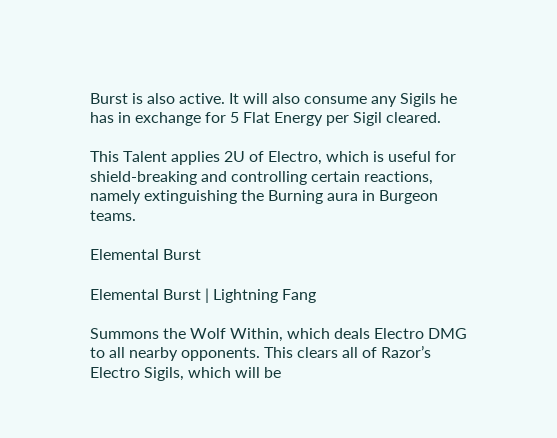Burst is also active. It will also consume any Sigils he has in exchange for 5 Flat Energy per Sigil cleared.

This Talent applies 2U of Electro, which is useful for shield-breaking and controlling certain reactions, namely extinguishing the Burning aura in Burgeon teams.

Elemental Burst

Elemental Burst | Lightning Fang

Summons the Wolf Within, which deals Electro DMG to all nearby opponents. This clears all of Razor’s Electro Sigils, which will be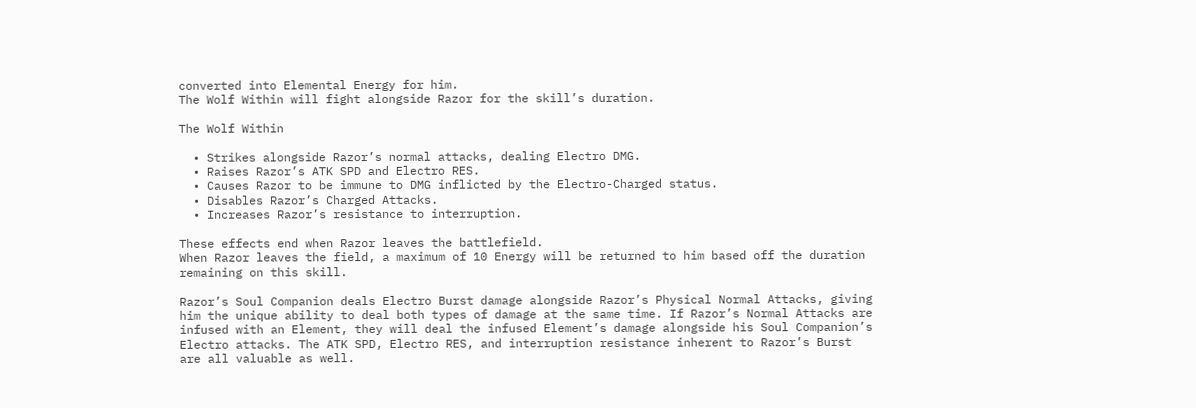converted into Elemental Energy for him.
The Wolf Within will fight alongside Razor for the skill’s duration.

The Wolf Within

  • Strikes alongside Razor’s normal attacks, dealing Electro DMG.
  • Raises Razor’s ATK SPD and Electro RES.
  • Causes Razor to be immune to DMG inflicted by the Electro-Charged status.
  • Disables Razor’s Charged Attacks.
  • Increases Razor’s resistance to interruption.

These effects end when Razor leaves the battlefield.
When Razor leaves the field, a maximum of 10 Energy will be returned to him based off the duration remaining on this skill.

Razor’s Soul Companion deals Electro Burst damage alongside Razor’s Physical Normal Attacks, giving him the unique ability to deal both types of damage at the same time. If Razor’s Normal Attacks are infused with an Element, they will deal the infused Element’s damage alongside his Soul Companion’s Electro attacks. The ATK SPD, Electro RES, and interruption resistance inherent to Razor’s Burst are all valuable as well.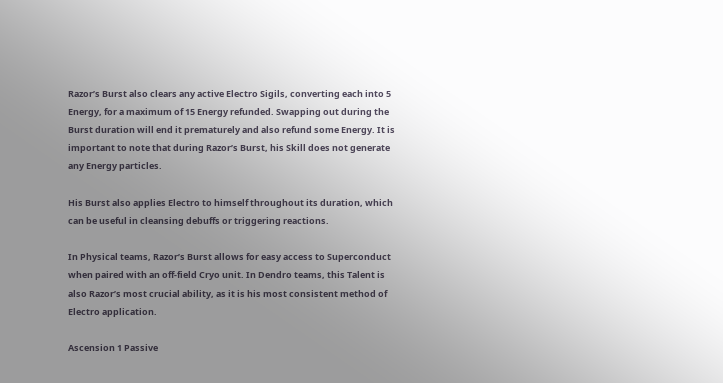Razor’s Burst also clears any active Electro Sigils, converting each into 5 Energy, for a maximum of 15 Energy refunded. Swapping out during the Burst duration will end it prematurely and also refund some Energy. It is important to note that during Razor’s Burst, his Skill does not generate any Energy particles.

His Burst also applies Electro to himself throughout its duration, which can be useful in cleansing debuffs or triggering reactions.

In Physical teams, Razor’s Burst allows for easy access to Superconduct when paired with an off-field Cryo unit. In Dendro teams, this Talent is also Razor’s most crucial ability, as it is his most consistent method of Electro application.

Ascension 1 Passive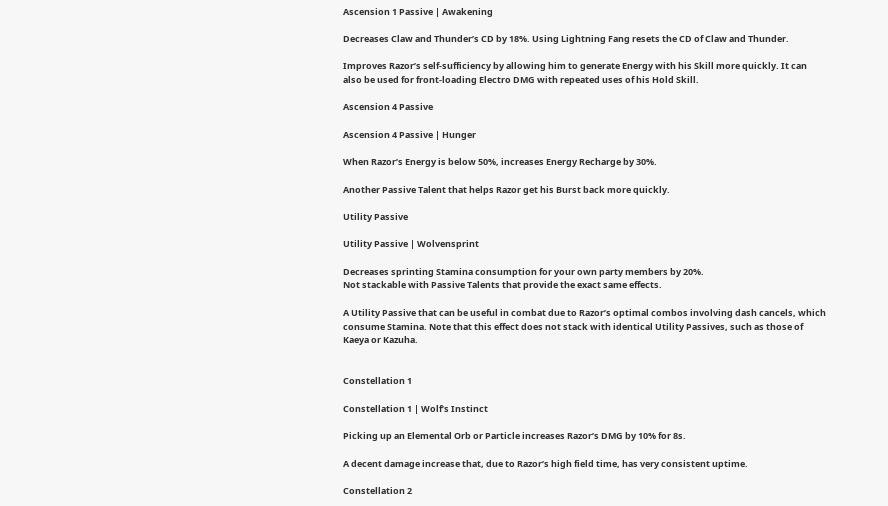Ascension 1 Passive | Awakening

Decreases Claw and Thunder’s CD by 18%. Using Lightning Fang resets the CD of Claw and Thunder.

Improves Razor’s self-sufficiency by allowing him to generate Energy with his Skill more quickly. It can also be used for front-loading Electro DMG with repeated uses of his Hold Skill.

Ascension 4 Passive

Ascension 4 Passive | Hunger

When Razor’s Energy is below 50%, increases Energy Recharge by 30%.

Another Passive Talent that helps Razor get his Burst back more quickly.

Utility Passive

Utility Passive | Wolvensprint

Decreases sprinting Stamina consumption for your own party members by 20%.
Not stackable with Passive Talents that provide the exact same effects.

A Utility Passive that can be useful in combat due to Razor’s optimal combos involving dash cancels, which consume Stamina. Note that this effect does not stack with identical Utility Passives, such as those of Kaeya or Kazuha.


Constellation 1

Constellation 1 | Wolf’s Instinct

Picking up an Elemental Orb or Particle increases Razor’s DMG by 10% for 8s.

A decent damage increase that, due to Razor’s high field time, has very consistent uptime.

Constellation 2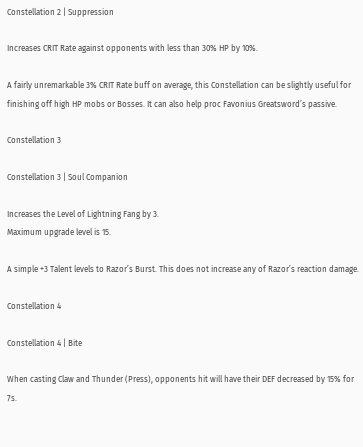Constellation 2 | Suppression

Increases CRIT Rate against opponents with less than 30% HP by 10%.

A fairly unremarkable 3% CRIT Rate buff on average, this Constellation can be slightly useful for finishing off high HP mobs or Bosses. It can also help proc Favonius Greatsword’s passive.

Constellation 3

Constellation 3 | Soul Companion

Increases the Level of Lightning Fang by 3.
Maximum upgrade level is 15.

A simple +3 Talent levels to Razor’s Burst. This does not increase any of Razor’s reaction damage.

Constellation 4

Constellation 4 | Bite

When casting Claw and Thunder (Press), opponents hit will have their DEF decreased by 15% for 7s.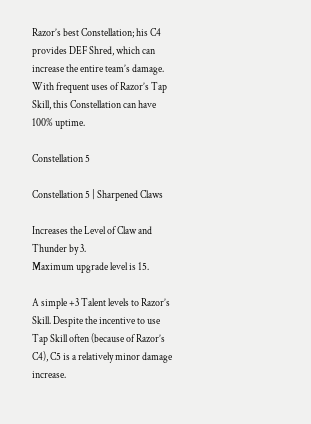Razor’s best Constellation; his C4 provides DEF Shred, which can increase the entire team’s damage. With frequent uses of Razor’s Tap Skill, this Constellation can have 100% uptime.

Constellation 5

Constellation 5 | Sharpened Claws

Increases the Level of Claw and Thunder by 3.
Maximum upgrade level is 15.

A simple +3 Talent levels to Razor’s Skill. Despite the incentive to use Tap Skill often (because of Razor’s C4), C5 is a relatively minor damage increase.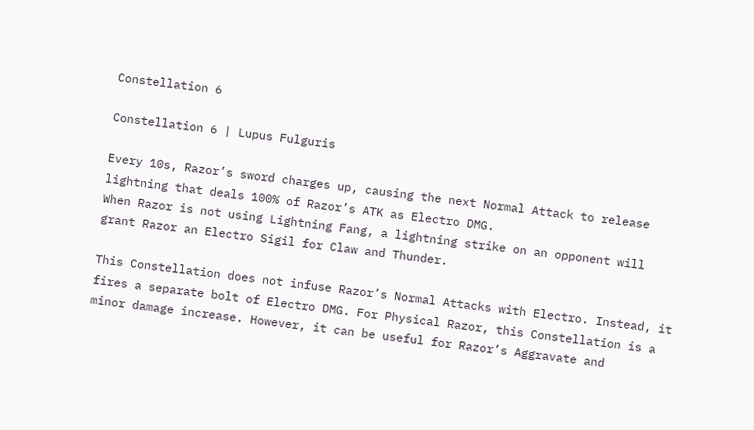Constellation 6

Constellation 6 | Lupus Fulguris

Every 10s, Razor’s sword charges up, causing the next Normal Attack to release lightning that deals 100% of Razor’s ATK as Electro DMG.
When Razor is not using Lightning Fang, a lightning strike on an opponent will grant Razor an Electro Sigil for Claw and Thunder.

This Constellation does not infuse Razor’s Normal Attacks with Electro. Instead, it fires a separate bolt of Electro DMG. For Physical Razor, this Constellation is a minor damage increase. However, it can be useful for Razor’s Aggravate and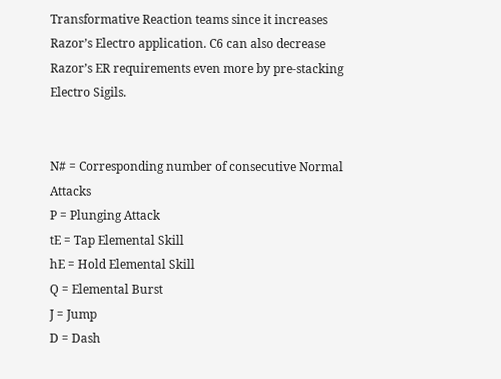Transformative Reaction teams since it increases Razor’s Electro application. C6 can also decrease Razor’s ER requirements even more by pre-stacking Electro Sigils.


N# = Corresponding number of consecutive Normal Attacks
P = Plunging Attack
tE = Tap Elemental Skill
hE = Hold Elemental Skill
Q = Elemental Burst
J = Jump
D = Dash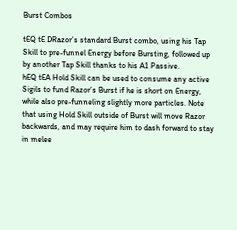Burst Combos

tEQ tE DRazor’s standard Burst combo, using his Tap Skill to pre-funnel Energy before Bursting, followed up by another Tap Skill thanks to his A1 Passive.
hEQ tEA Hold Skill can be used to consume any active Sigils to fund Razor’s Burst if he is short on Energy, while also pre-funneling slightly more particles. Note that using Hold Skill outside of Burst will move Razor backwards, and may require him to dash forward to stay in melee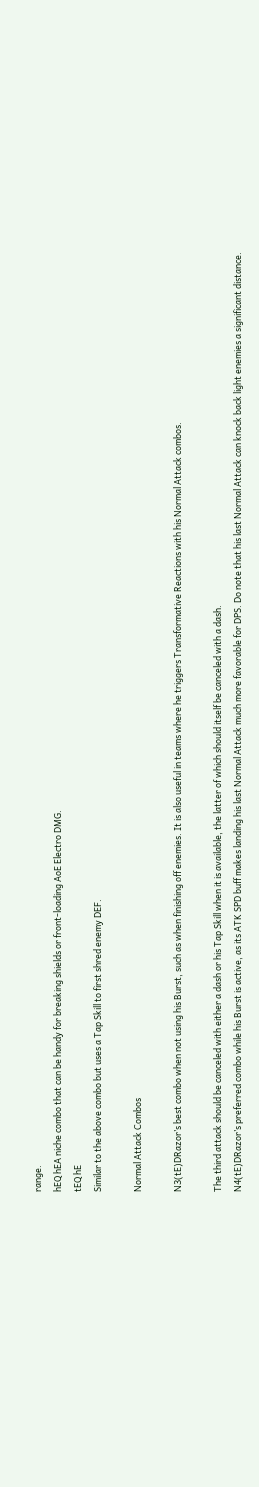range.
hEQ hEA niche combo that can be handy for breaking shields or front-loading AoE Electro DMG.
tEQ hE
Similar to the above combo but uses a Tap Skill to first shred enemy DEF.

Normal Attack Combos

N3(tE)DRazor’s best combo when not using his Burst, such as when finishing off enemies. It is also useful in teams where he triggers Transformative Reactions with his Normal Attack combos.

The third attack should be canceled with either a dash or his Tap Skill when it is available, the latter of which should itself be canceled with a dash.
N4(tE)DRazor’s preferred combo while his Burst is active, as its ATK SPD buff makes landing his last Normal Attack much more favorable for DPS. Do note that his last Normal Attack can knock back light enemies a significant distance.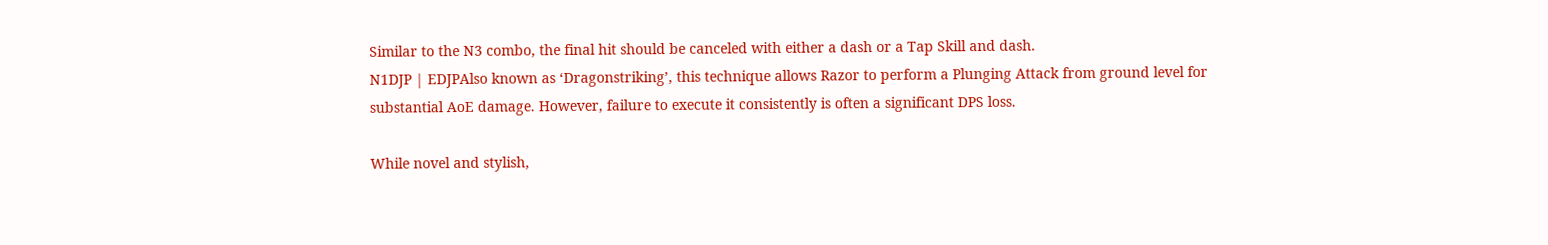Similar to the N3 combo, the final hit should be canceled with either a dash or a Tap Skill and dash.
N1DJP | EDJPAlso known as ‘Dragonstriking’, this technique allows Razor to perform a Plunging Attack from ground level for substantial AoE damage. However, failure to execute it consistently is often a significant DPS loss.

While novel and stylish,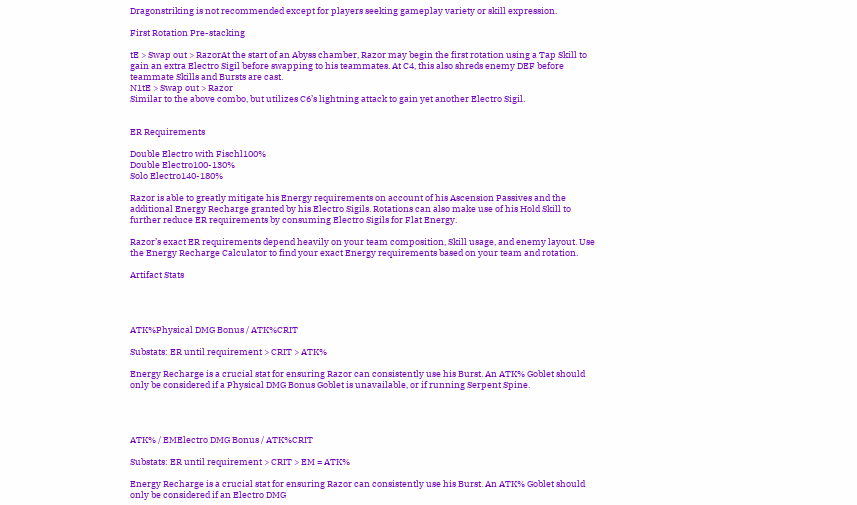Dragonstriking is not recommended except for players seeking gameplay variety or skill expression.

First Rotation Pre-stacking

tE > Swap out > RazorAt the start of an Abyss chamber, Razor may begin the first rotation using a Tap Skill to gain an extra Electro Sigil before swapping to his teammates. At C4, this also shreds enemy DEF before teammate Skills and Bursts are cast.
N1tE > Swap out > Razor
Similar to the above combo, but utilizes C6’s lightning attack to gain yet another Electro Sigil.


ER Requirements

Double Electro with Fischl100%
Double Electro100-130%
Solo Electro140-180%

Razor is able to greatly mitigate his Energy requirements on account of his Ascension Passives and the additional Energy Recharge granted by his Electro Sigils. Rotations can also make use of his Hold Skill to further reduce ER requirements by consuming Electro Sigils for Flat Energy.

Razor’s exact ER requirements depend heavily on your team composition, Skill usage, and enemy layout. Use the Energy Recharge Calculator to find your exact Energy requirements based on your team and rotation.

Artifact Stats




ATK%Physical DMG Bonus / ATK%CRIT

Substats: ER until requirement > CRIT > ATK%

Energy Recharge is a crucial stat for ensuring Razor can consistently use his Burst. An ATK% Goblet should only be considered if a Physical DMG Bonus Goblet is unavailable, or if running Serpent Spine.




ATK% / EMElectro DMG Bonus / ATK%CRIT

Substats: ER until requirement > CRIT > EM = ATK%

Energy Recharge is a crucial stat for ensuring Razor can consistently use his Burst. An ATK% Goblet should only be considered if an Electro DMG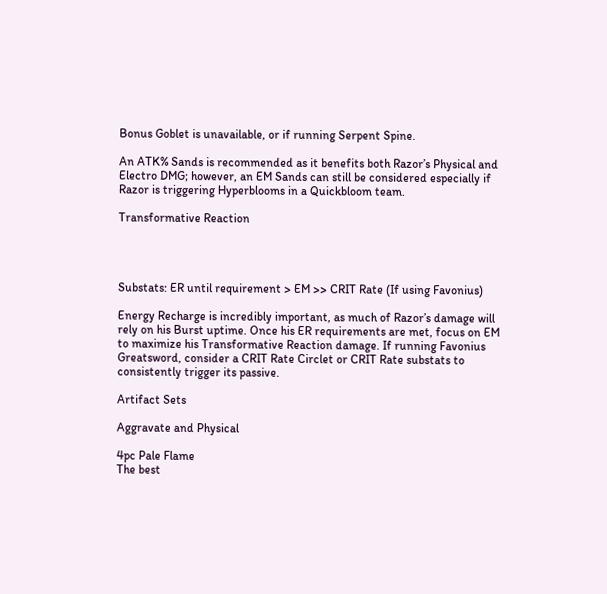Bonus Goblet is unavailable, or if running Serpent Spine.

An ATK% Sands is recommended as it benefits both Razor’s Physical and Electro DMG; however, an EM Sands can still be considered especially if Razor is triggering Hyperblooms in a Quickbloom team.

Transformative Reaction




Substats: ER until requirement > EM >> CRIT Rate (If using Favonius)

Energy Recharge is incredibly important, as much of Razor’s damage will rely on his Burst uptime. Once his ER requirements are met, focus on EM to maximize his Transformative Reaction damage. If running Favonius Greatsword, consider a CRIT Rate Circlet or CRIT Rate substats to consistently trigger its passive.

Artifact Sets

Aggravate and Physical

4pc Pale Flame
The best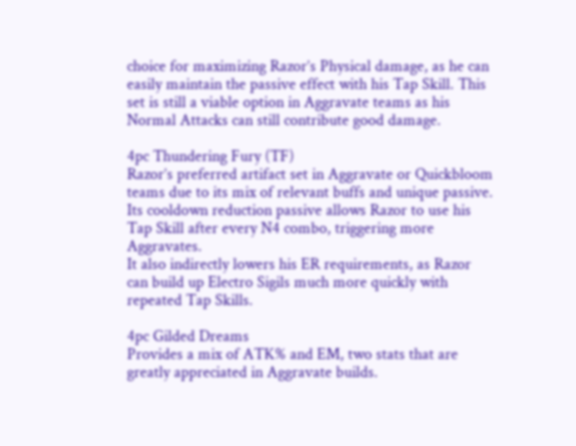choice for maximizing Razor’s Physical damage, as he can easily maintain the passive effect with his Tap Skill. This set is still a viable option in Aggravate teams as his Normal Attacks can still contribute good damage.

4pc Thundering Fury (TF)
Razor’s preferred artifact set in Aggravate or Quickbloom teams due to its mix of relevant buffs and unique passive. Its cooldown reduction passive allows Razor to use his Tap Skill after every N4 combo, triggering more Aggravates.
It also indirectly lowers his ER requirements, as Razor can build up Electro Sigils much more quickly with repeated Tap Skills.

4pc Gilded Dreams
Provides a mix of ATK% and EM, two stats that are greatly appreciated in Aggravate builds.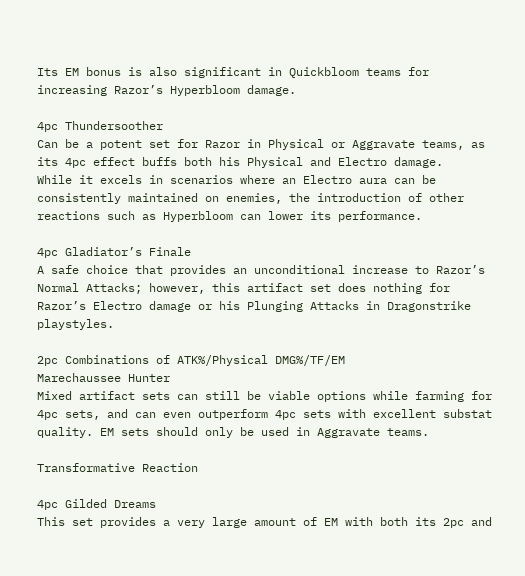Its EM bonus is also significant in Quickbloom teams for increasing Razor’s Hyperbloom damage.

4pc Thundersoother
Can be a potent set for Razor in Physical or Aggravate teams, as its 4pc effect buffs both his Physical and Electro damage.
While it excels in scenarios where an Electro aura can be consistently maintained on enemies, the introduction of other reactions such as Hyperbloom can lower its performance.

4pc Gladiator’s Finale
A safe choice that provides an unconditional increase to Razor’s Normal Attacks; however, this artifact set does nothing for Razor’s Electro damage or his Plunging Attacks in Dragonstrike playstyles.

2pc Combinations of ATK%/Physical DMG%/TF/EM
Marechaussee Hunter
Mixed artifact sets can still be viable options while farming for 4pc sets, and can even outperform 4pc sets with excellent substat quality. EM sets should only be used in Aggravate teams.

Transformative Reaction

4pc Gilded Dreams
This set provides a very large amount of EM with both its 2pc and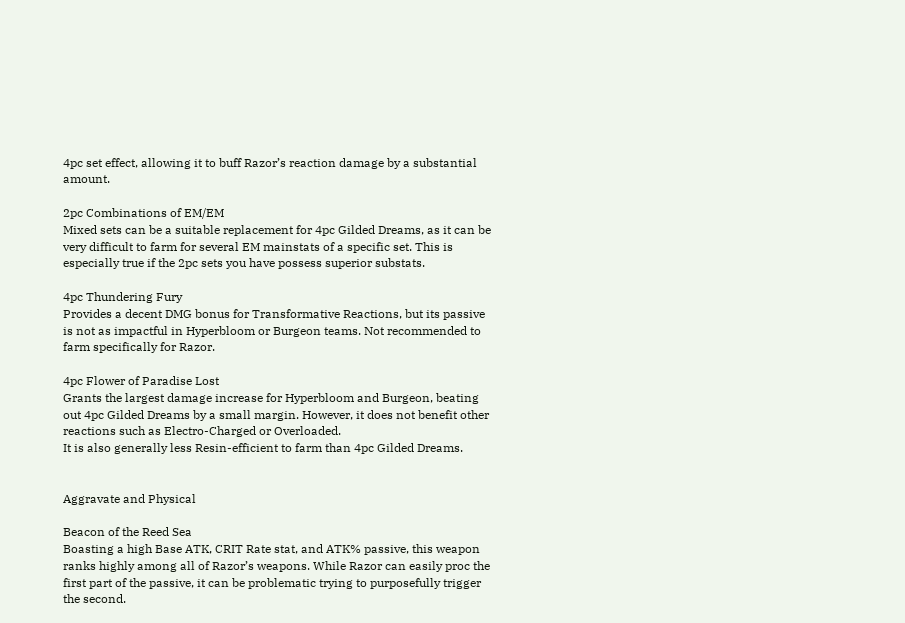4pc set effect, allowing it to buff Razor’s reaction damage by a substantial amount.

2pc Combinations of EM/EM
Mixed sets can be a suitable replacement for 4pc Gilded Dreams, as it can be very difficult to farm for several EM mainstats of a specific set. This is especially true if the 2pc sets you have possess superior substats.

4pc Thundering Fury
Provides a decent DMG bonus for Transformative Reactions, but its passive is not as impactful in Hyperbloom or Burgeon teams. Not recommended to farm specifically for Razor.

4pc Flower of Paradise Lost
Grants the largest damage increase for Hyperbloom and Burgeon, beating out 4pc Gilded Dreams by a small margin. However, it does not benefit other reactions such as Electro-Charged or Overloaded.
It is also generally less Resin-efficient to farm than 4pc Gilded Dreams.


Aggravate and Physical

Beacon of the Reed Sea
Boasting a high Base ATK, CRIT Rate stat, and ATK% passive, this weapon ranks highly among all of Razor’s weapons. While Razor can easily proc the first part of the passive, it can be problematic trying to purposefully trigger the second.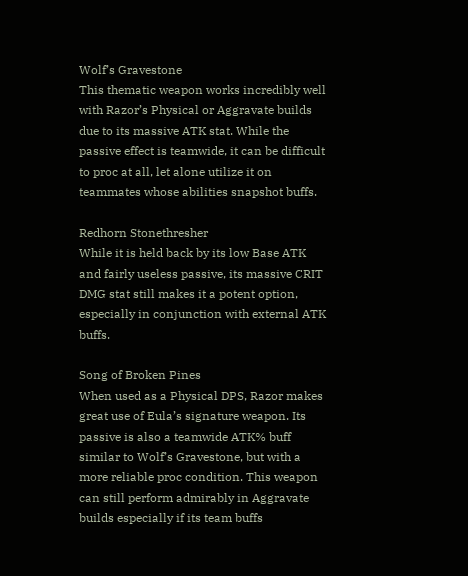Wolf’s Gravestone
This thematic weapon works incredibly well with Razor’s Physical or Aggravate builds due to its massive ATK stat. While the passive effect is teamwide, it can be difficult to proc at all, let alone utilize it on teammates whose abilities snapshot buffs.

Redhorn Stonethresher
While it is held back by its low Base ATK and fairly useless passive, its massive CRIT DMG stat still makes it a potent option, especially in conjunction with external ATK buffs.

Song of Broken Pines
When used as a Physical DPS, Razor makes great use of Eula’s signature weapon. Its passive is also a teamwide ATK% buff similar to Wolf’s Gravestone, but with a more reliable proc condition. This weapon can still perform admirably in Aggravate builds especially if its team buffs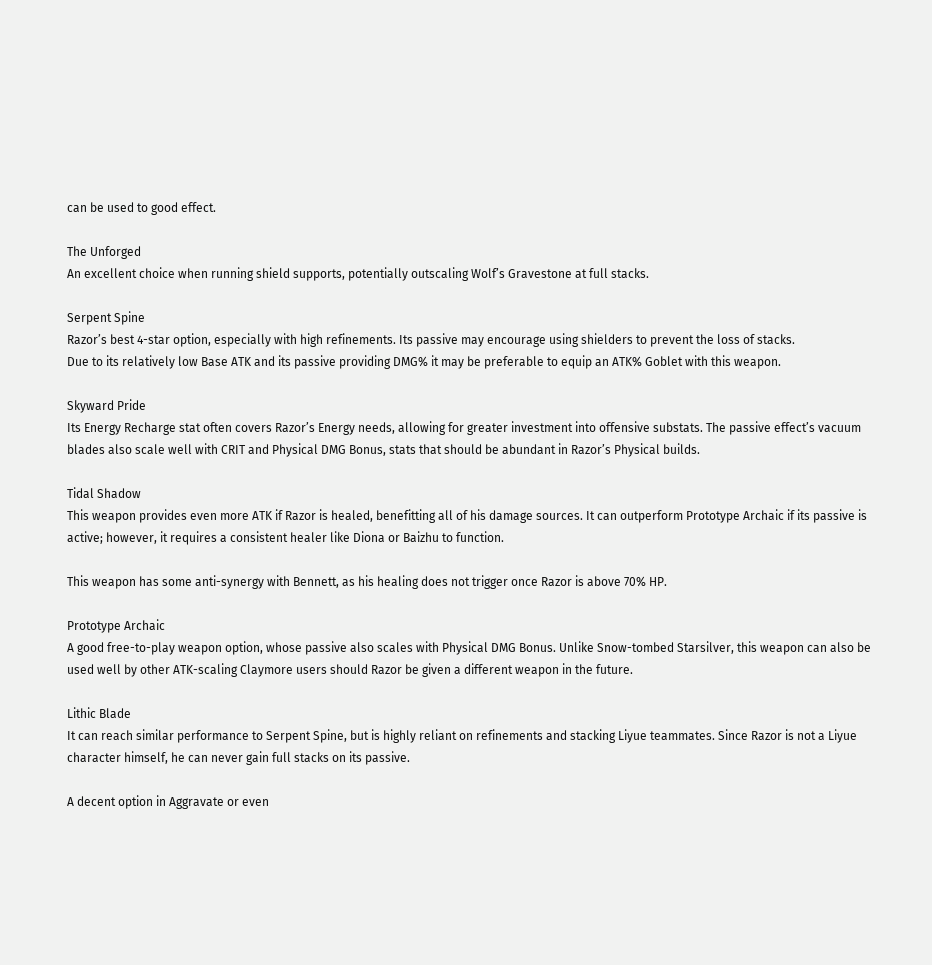can be used to good effect.

The Unforged
An excellent choice when running shield supports, potentially outscaling Wolf’s Gravestone at full stacks.

Serpent Spine
Razor’s best 4-star option, especially with high refinements. Its passive may encourage using shielders to prevent the loss of stacks.
Due to its relatively low Base ATK and its passive providing DMG% it may be preferable to equip an ATK% Goblet with this weapon.

Skyward Pride
Its Energy Recharge stat often covers Razor’s Energy needs, allowing for greater investment into offensive substats. The passive effect’s vacuum blades also scale well with CRIT and Physical DMG Bonus, stats that should be abundant in Razor’s Physical builds.

Tidal Shadow
This weapon provides even more ATK if Razor is healed, benefitting all of his damage sources. It can outperform Prototype Archaic if its passive is active; however, it requires a consistent healer like Diona or Baizhu to function.

This weapon has some anti-synergy with Bennett, as his healing does not trigger once Razor is above 70% HP.

Prototype Archaic
A good free-to-play weapon option, whose passive also scales with Physical DMG Bonus. Unlike Snow-tombed Starsilver, this weapon can also be used well by other ATK-scaling Claymore users should Razor be given a different weapon in the future.

Lithic Blade
It can reach similar performance to Serpent Spine, but is highly reliant on refinements and stacking Liyue teammates. Since Razor is not a Liyue character himself, he can never gain full stacks on its passive.

A decent option in Aggravate or even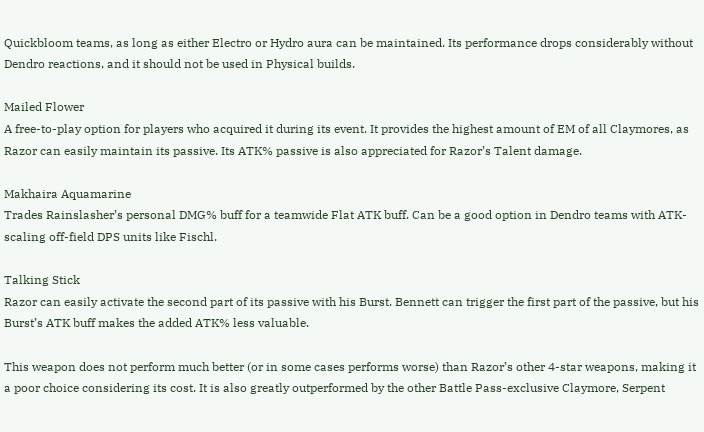Quickbloom teams, as long as either Electro or Hydro aura can be maintained. Its performance drops considerably without Dendro reactions, and it should not be used in Physical builds.

Mailed Flower
A free-to-play option for players who acquired it during its event. It provides the highest amount of EM of all Claymores, as Razor can easily maintain its passive. Its ATK% passive is also appreciated for Razor’s Talent damage.

Makhaira Aquamarine
Trades Rainslasher’s personal DMG% buff for a teamwide Flat ATK buff. Can be a good option in Dendro teams with ATK-scaling off-field DPS units like Fischl.

Talking Stick
Razor can easily activate the second part of its passive with his Burst. Bennett can trigger the first part of the passive, but his Burst’s ATK buff makes the added ATK% less valuable.

This weapon does not perform much better (or in some cases performs worse) than Razor’s other 4-star weapons, making it a poor choice considering its cost. It is also greatly outperformed by the other Battle Pass-exclusive Claymore, Serpent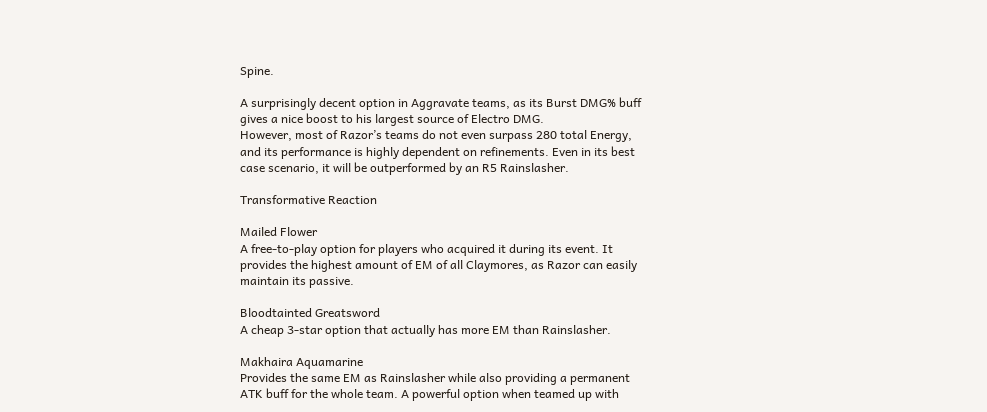Spine.

A surprisingly decent option in Aggravate teams, as its Burst DMG% buff gives a nice boost to his largest source of Electro DMG.
However, most of Razor’s teams do not even surpass 280 total Energy, and its performance is highly dependent on refinements. Even in its best case scenario, it will be outperformed by an R5 Rainslasher.

Transformative Reaction

Mailed Flower
A free-to-play option for players who acquired it during its event. It provides the highest amount of EM of all Claymores, as Razor can easily maintain its passive.

Bloodtainted Greatsword
A cheap 3-star option that actually has more EM than Rainslasher.

Makhaira Aquamarine
Provides the same EM as Rainslasher while also providing a permanent ATK buff for the whole team. A powerful option when teamed up with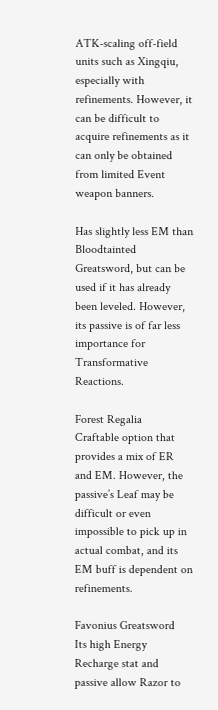ATK-scaling off-field units such as Xingqiu, especially with refinements. However, it can be difficult to acquire refinements as it can only be obtained from limited Event weapon banners.

Has slightly less EM than Bloodtainted Greatsword, but can be used if it has already been leveled. However, its passive is of far less importance for Transformative Reactions.

Forest Regalia
Craftable option that provides a mix of ER and EM. However, the passive’s Leaf may be difficult or even impossible to pick up in actual combat, and its EM buff is dependent on refinements.

Favonius Greatsword
Its high Energy Recharge stat and passive allow Razor to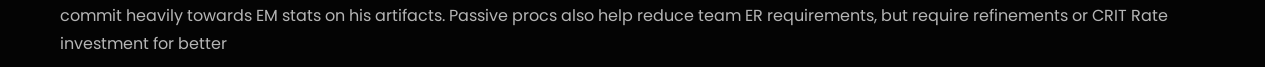commit heavily towards EM stats on his artifacts. Passive procs also help reduce team ER requirements, but require refinements or CRIT Rate investment for better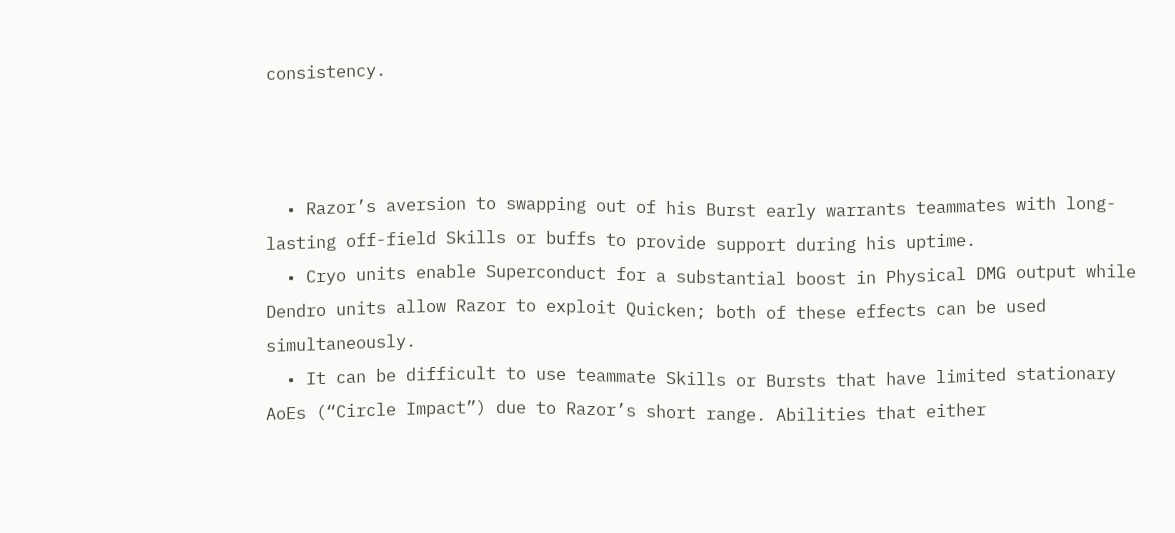consistency.



  • Razor’s aversion to swapping out of his Burst early warrants teammates with long-lasting off-field Skills or buffs to provide support during his uptime.
  • Cryo units enable Superconduct for a substantial boost in Physical DMG output while Dendro units allow Razor to exploit Quicken; both of these effects can be used simultaneously.
  • It can be difficult to use teammate Skills or Bursts that have limited stationary AoEs (“Circle Impact”) due to Razor’s short range. Abilities that either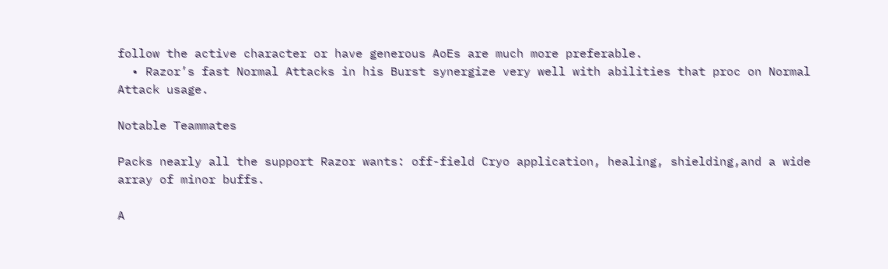follow the active character or have generous AoEs are much more preferable.
  • Razor’s fast Normal Attacks in his Burst synergize very well with abilities that proc on Normal Attack usage.

Notable Teammates

Packs nearly all the support Razor wants: off-field Cryo application, healing, shielding,and a wide array of minor buffs.

A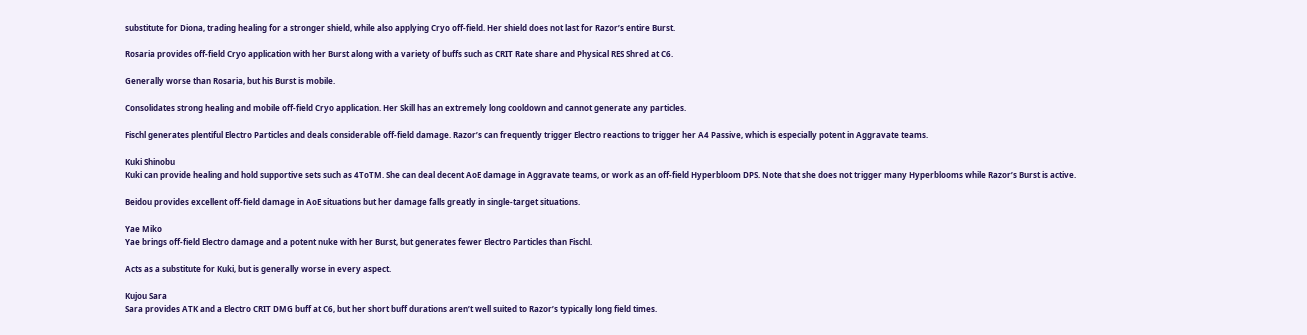substitute for Diona, trading healing for a stronger shield, while also applying Cryo off-field. Her shield does not last for Razor’s entire Burst.

Rosaria provides off-field Cryo application with her Burst along with a variety of buffs such as CRIT Rate share and Physical RES Shred at C6.

Generally worse than Rosaria, but his Burst is mobile.

Consolidates strong healing and mobile off-field Cryo application. Her Skill has an extremely long cooldown and cannot generate any particles.

Fischl generates plentiful Electro Particles and deals considerable off-field damage. Razor’s can frequently trigger Electro reactions to trigger her A4 Passive, which is especially potent in Aggravate teams.

Kuki Shinobu
Kuki can provide healing and hold supportive sets such as 4ToTM. She can deal decent AoE damage in Aggravate teams, or work as an off-field Hyperbloom DPS. Note that she does not trigger many Hyperblooms while Razor’s Burst is active.

Beidou provides excellent off-field damage in AoE situations but her damage falls greatly in single-target situations.

Yae Miko
Yae brings off-field Electro damage and a potent nuke with her Burst, but generates fewer Electro Particles than Fischl.

Acts as a substitute for Kuki, but is generally worse in every aspect.

Kujou Sara
Sara provides ATK and a Electro CRIT DMG buff at C6, but her short buff durations aren’t well suited to Razor’s typically long field times.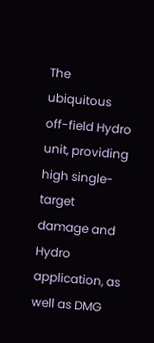The ubiquitous off-field Hydro unit, providing high single-target damage and Hydro application, as well as DMG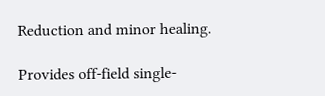Reduction and minor healing.

Provides off-field single-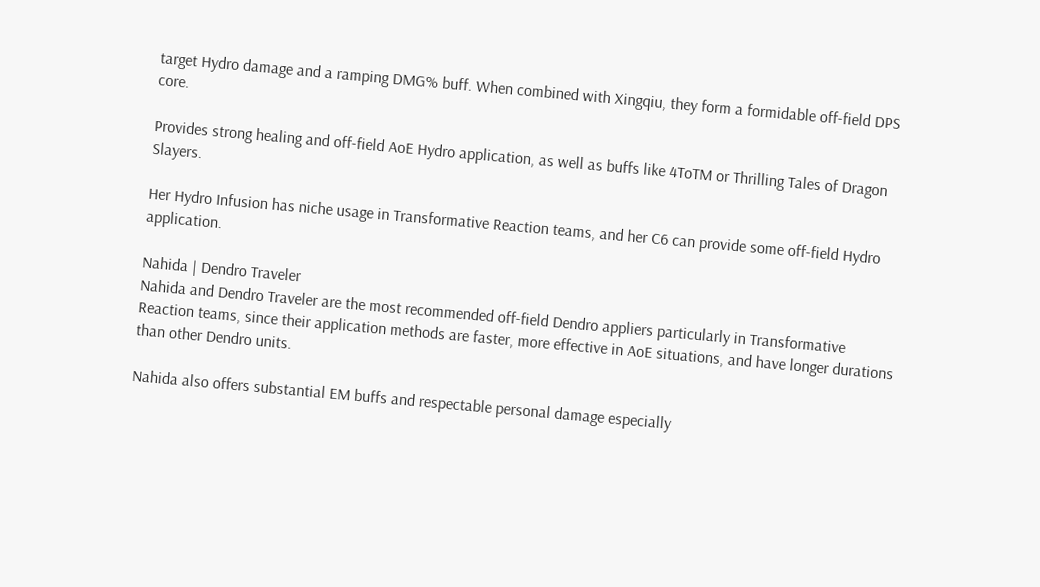target Hydro damage and a ramping DMG% buff. When combined with Xingqiu, they form a formidable off-field DPS core.

Provides strong healing and off-field AoE Hydro application, as well as buffs like 4ToTM or Thrilling Tales of Dragon Slayers.

Her Hydro Infusion has niche usage in Transformative Reaction teams, and her C6 can provide some off-field Hydro application.

Nahida | Dendro Traveler
Nahida and Dendro Traveler are the most recommended off-field Dendro appliers particularly in Transformative Reaction teams, since their application methods are faster, more effective in AoE situations, and have longer durations than other Dendro units.

Nahida also offers substantial EM buffs and respectable personal damage especially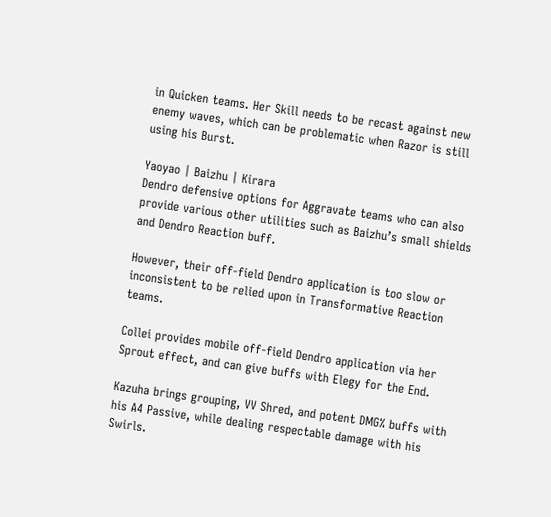in Quicken teams. Her Skill needs to be recast against new enemy waves, which can be problematic when Razor is still using his Burst.

Yaoyao | Baizhu | Kirara
Dendro defensive options for Aggravate teams who can also provide various other utilities such as Baizhu’s small shields and Dendro Reaction buff.

However, their off-field Dendro application is too slow or inconsistent to be relied upon in Transformative Reaction teams.

Collei provides mobile off-field Dendro application via her Sprout effect, and can give buffs with Elegy for the End.

Kazuha brings grouping, VV Shred, and potent DMG% buffs with his A4 Passive, while dealing respectable damage with his Swirls.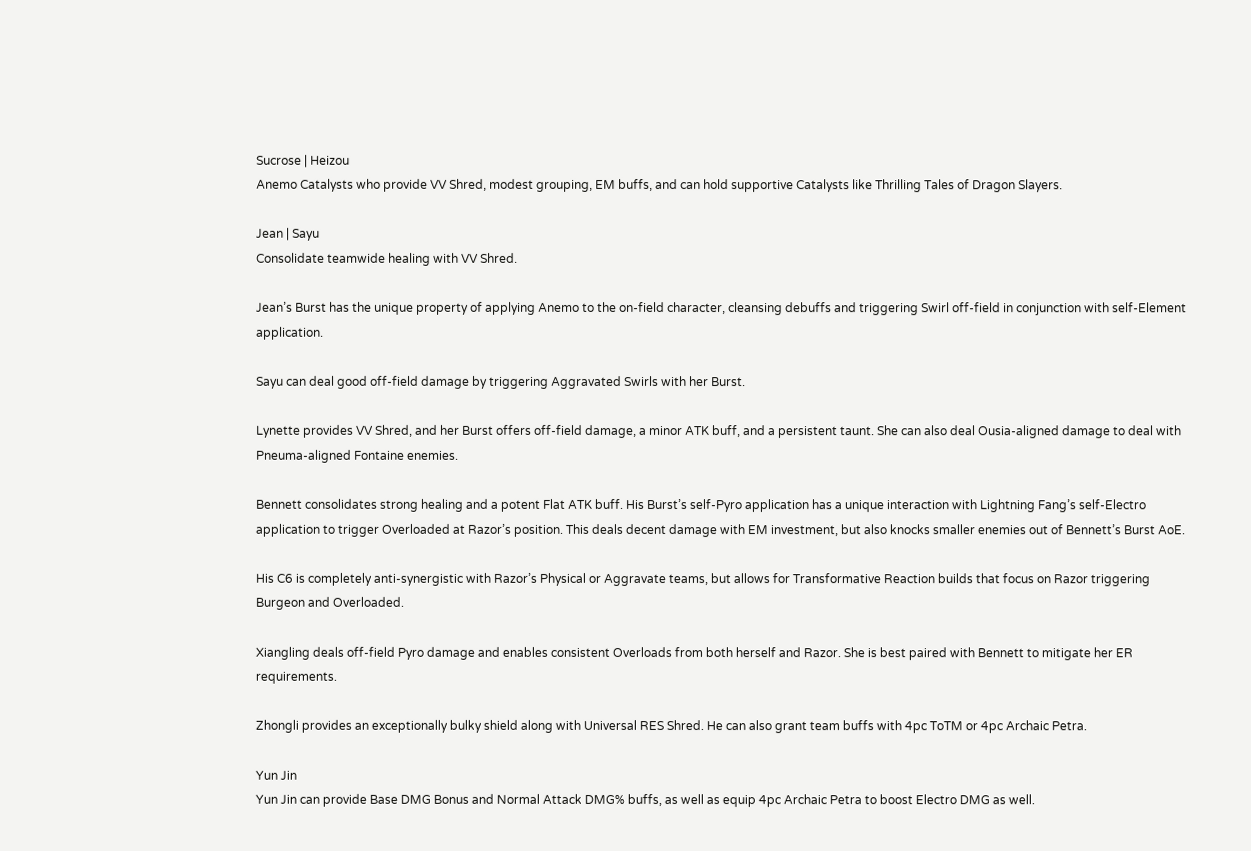Sucrose | Heizou
Anemo Catalysts who provide VV Shred, modest grouping, EM buffs, and can hold supportive Catalysts like Thrilling Tales of Dragon Slayers.

Jean | Sayu
Consolidate teamwide healing with VV Shred.

Jean’s Burst has the unique property of applying Anemo to the on-field character, cleansing debuffs and triggering Swirl off-field in conjunction with self-Element application.

Sayu can deal good off-field damage by triggering Aggravated Swirls with her Burst.

Lynette provides VV Shred, and her Burst offers off-field damage, a minor ATK buff, and a persistent taunt. She can also deal Ousia-aligned damage to deal with Pneuma-aligned Fontaine enemies.

Bennett consolidates strong healing and a potent Flat ATK buff. His Burst’s self-Pyro application has a unique interaction with Lightning Fang’s self-Electro application to trigger Overloaded at Razor’s position. This deals decent damage with EM investment, but also knocks smaller enemies out of Bennett’s Burst AoE.

His C6 is completely anti-synergistic with Razor’s Physical or Aggravate teams, but allows for Transformative Reaction builds that focus on Razor triggering Burgeon and Overloaded.

Xiangling deals off-field Pyro damage and enables consistent Overloads from both herself and Razor. She is best paired with Bennett to mitigate her ER requirements.

Zhongli provides an exceptionally bulky shield along with Universal RES Shred. He can also grant team buffs with 4pc ToTM or 4pc Archaic Petra.

Yun Jin
Yun Jin can provide Base DMG Bonus and Normal Attack DMG% buffs, as well as equip 4pc Archaic Petra to boost Electro DMG as well.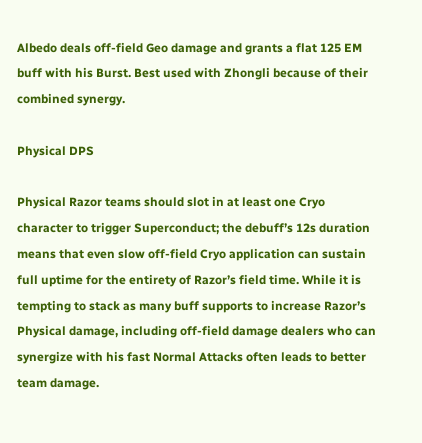Albedo deals off-field Geo damage and grants a flat 125 EM buff with his Burst. Best used with Zhongli because of their combined synergy.

Physical DPS

Physical Razor teams should slot in at least one Cryo character to trigger Superconduct; the debuff’s 12s duration means that even slow off-field Cryo application can sustain full uptime for the entirety of Razor’s field time. While it is tempting to stack as many buff supports to increase Razor’s Physical damage, including off-field damage dealers who can synergize with his fast Normal Attacks often leads to better team damage.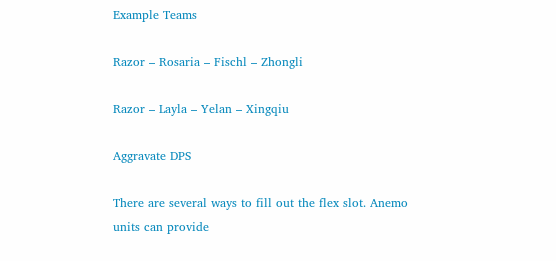Example Teams

Razor – Rosaria – Fischl – Zhongli

Razor – Layla – Yelan – Xingqiu

Aggravate DPS

There are several ways to fill out the flex slot. Anemo units can provide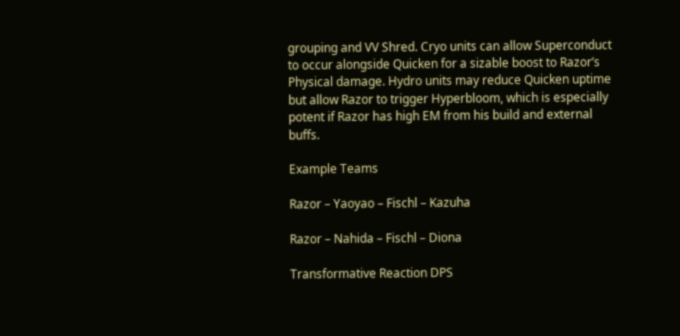grouping and VV Shred. Cryo units can allow Superconduct to occur alongside Quicken for a sizable boost to Razor’s Physical damage. Hydro units may reduce Quicken uptime but allow Razor to trigger Hyperbloom, which is especially potent if Razor has high EM from his build and external buffs.

Example Teams

Razor – Yaoyao – Fischl – Kazuha

Razor – Nahida – Fischl – Diona

Transformative Reaction DPS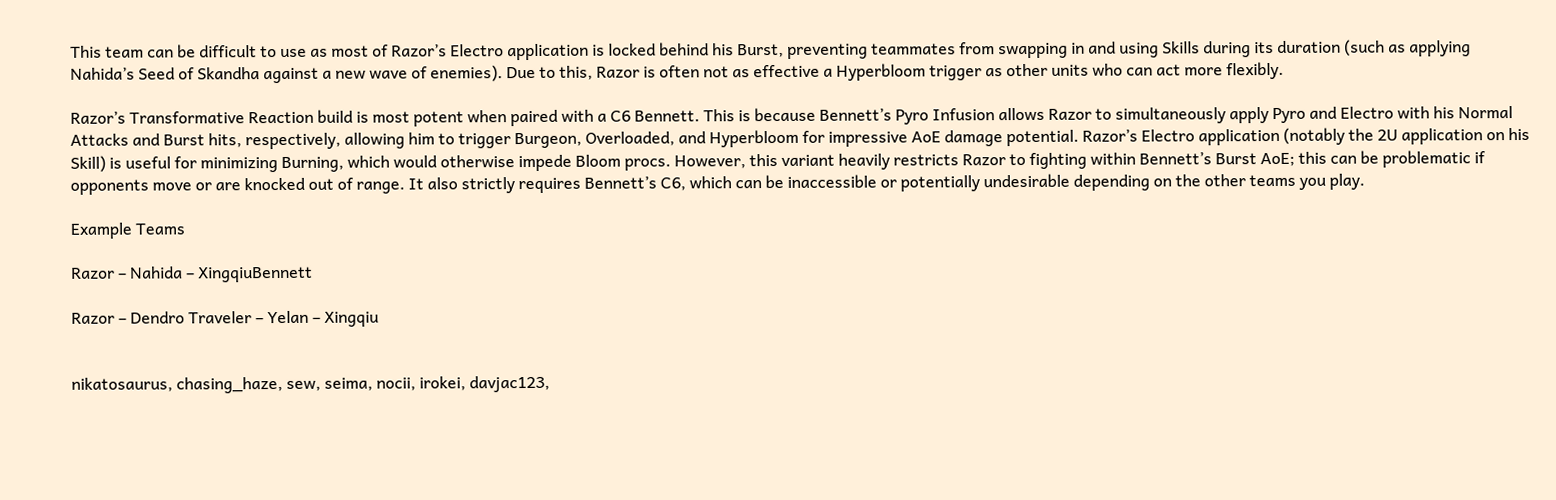This team can be difficult to use as most of Razor’s Electro application is locked behind his Burst, preventing teammates from swapping in and using Skills during its duration (such as applying Nahida’s Seed of Skandha against a new wave of enemies). Due to this, Razor is often not as effective a Hyperbloom trigger as other units who can act more flexibly.

Razor’s Transformative Reaction build is most potent when paired with a C6 Bennett. This is because Bennett’s Pyro Infusion allows Razor to simultaneously apply Pyro and Electro with his Normal Attacks and Burst hits, respectively, allowing him to trigger Burgeon, Overloaded, and Hyperbloom for impressive AoE damage potential. Razor’s Electro application (notably the 2U application on his Skill) is useful for minimizing Burning, which would otherwise impede Bloom procs. However, this variant heavily restricts Razor to fighting within Bennett’s Burst AoE; this can be problematic if opponents move or are knocked out of range. It also strictly requires Bennett’s C6, which can be inaccessible or potentially undesirable depending on the other teams you play.

Example Teams

Razor – Nahida – XingqiuBennett

Razor – Dendro Traveler – Yelan – Xingqiu


nikatosaurus, chasing_haze, sew, seima, nocii, irokei, davjac123,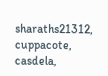sharaths21312, cuppacote, casdela,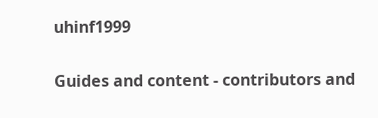uhinf1999

Guides and content - contributors and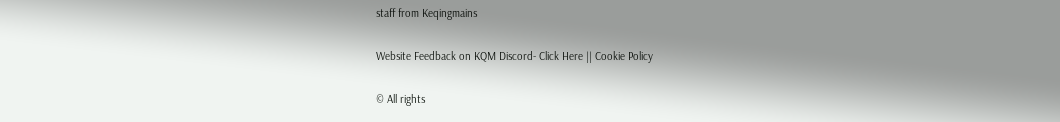staff from Keqingmains

Website Feedback on KQM Discord- Click Here || Cookie Policy

© All rights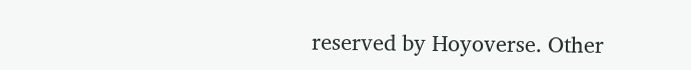reserved by Hoyoverse. Other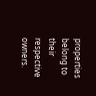properties belong to their respective owners.